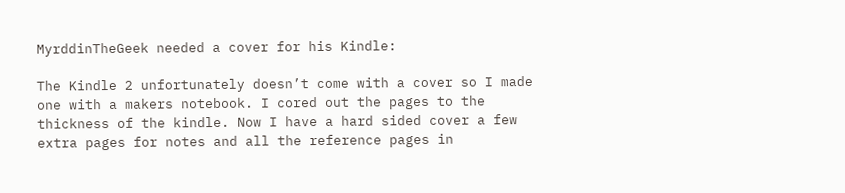MyrddinTheGeek needed a cover for his Kindle:

The Kindle 2 unfortunately doesn’t come with a cover so I made one with a makers notebook. I cored out the pages to the thickness of the kindle. Now I have a hard sided cover a few extra pages for notes and all the reference pages in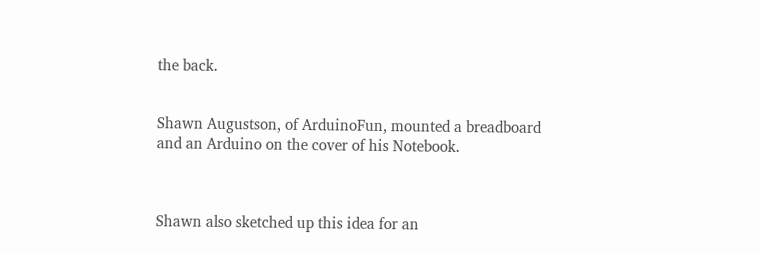the back.


Shawn Augustson, of ArduinoFun, mounted a breadboard and an Arduino on the cover of his Notebook.



Shawn also sketched up this idea for an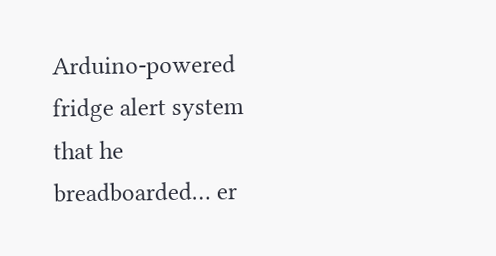Arduino-powered fridge alert system that he breadboarded… er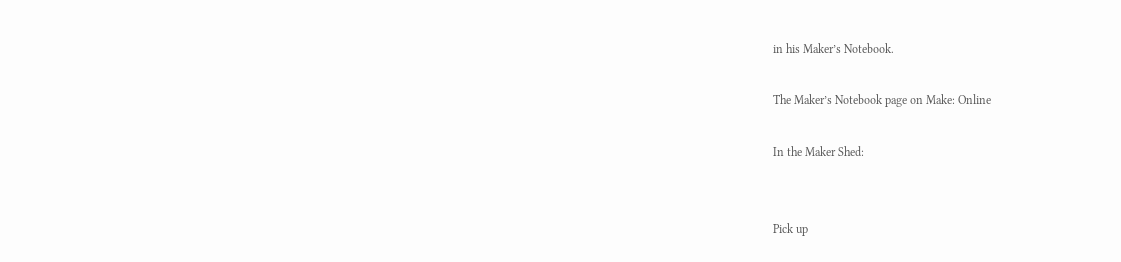in his Maker’s Notebook.

The Maker’s Notebook page on Make: Online

In the Maker Shed:


Pick up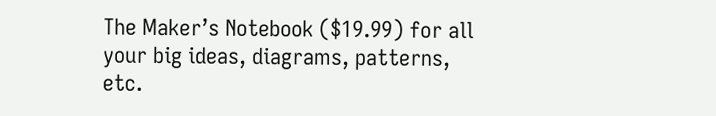The Maker’s Notebook ($19.99) for all your big ideas, diagrams, patterns, etc.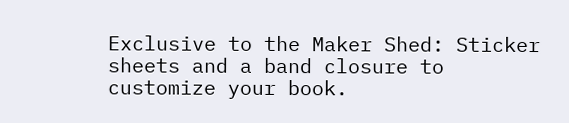Exclusive to the Maker Shed: Sticker sheets and a band closure to customize your book.